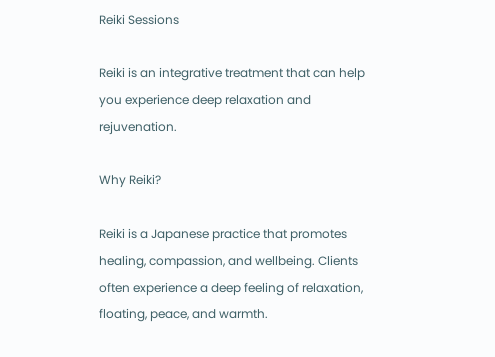Reiki Sessions

Reiki is an integrative treatment that can help you experience deep relaxation and rejuvenation.

Why Reiki?

Reiki is a Japanese practice that promotes healing, compassion, and wellbeing. Clients often experience a deep feeling of relaxation, floating, peace, and warmth.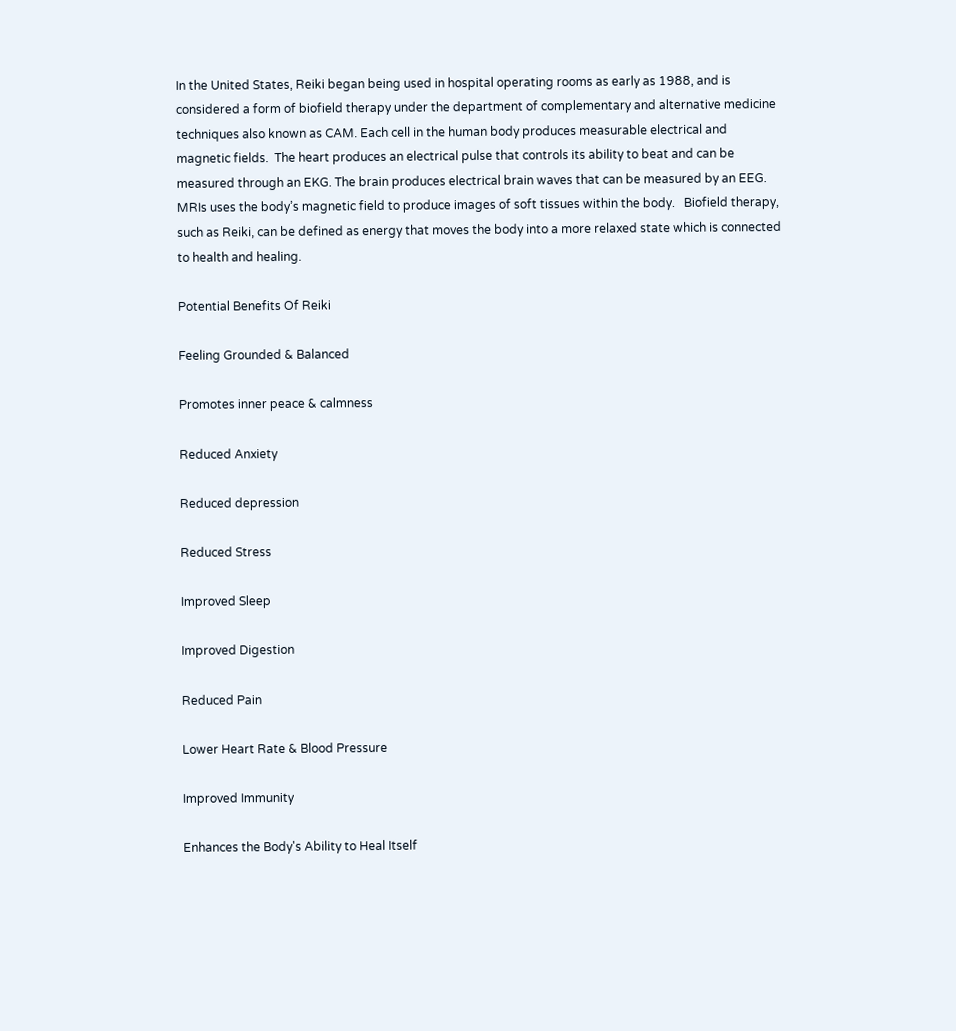In the United States, Reiki began being used in hospital operating rooms as early as 1988, and is considered a form of biofield therapy under the department of complementary and alternative medicine techniques also known as CAM. Each cell in the human body produces measurable electrical and magnetic fields.  The heart produces an electrical pulse that controls its ability to beat and can be measured through an EKG. The brain produces electrical brain waves that can be measured by an EEG. MRIs uses the body’s magnetic field to produce images of soft tissues within the body.   Biofield therapy, such as Reiki, can be defined as energy that moves the body into a more relaxed state which is connected to health and healing.

Potential Benefits Of Reiki

Feeling Grounded & Balanced

Promotes inner peace & calmness

Reduced Anxiety

Reduced depression

Reduced Stress

Improved Sleep

Improved Digestion

Reduced Pain

Lower Heart Rate & Blood Pressure

Improved Immunity

Enhances the Body's Ability to Heal Itself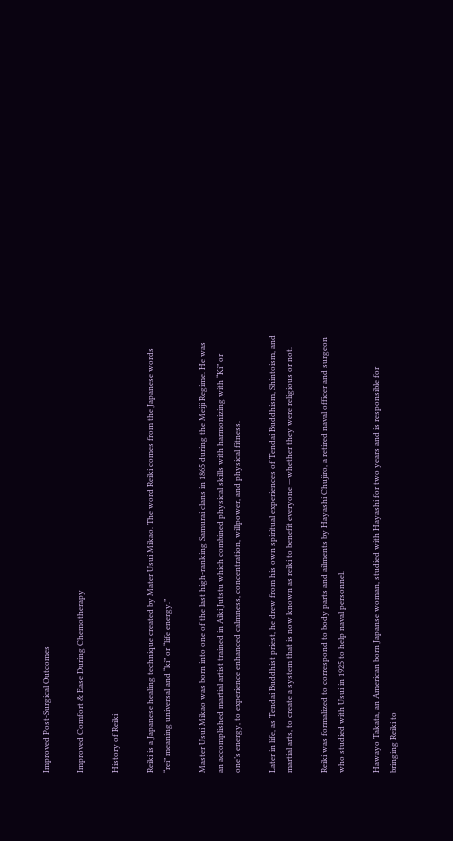Improved Post-Surgical Outcomes

Improved Comfort & Ease During Chemotherapy

History of Reiki

Reiki is a Japanese healing technique created by Mater Usui Mikao. The word Reiki comes from the Japanese words “rei” meaning universal and “ki” or “life energy.”

Master Usui Mikao was born into one of the last high-ranking Samurai clans in 1865 during the Meiji Regime. He was an accomplished martial artist trained in Aiki Jutstu which combined physical skills with harmonizing with “Ki” or one’s energy, to experience enhanced calmness, concentration, willpower, and physical fitness.

Later in life, as Tendai Buddhist priest, he drew from his own spiritual experiences of Tendai Buddhism, Shintoism, and martial arts, to create a system that is now known as reiki to benefit everyone —whether they were religious or not.

Reiki was formalized to correspond to body parts and ailments by Hayashi Chujiro, a retired naval officer and surgeon who studied with Usui in 1925 to help naval personnel.

Hawayo Takata, an American born Japanse woman, studied with Hayashi for two years and is responsible for bringing Reiki to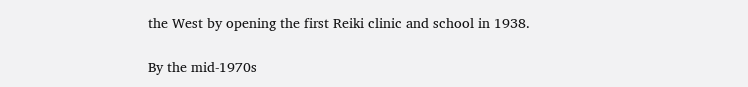the West by opening the first Reiki clinic and school in 1938.

By the mid-1970s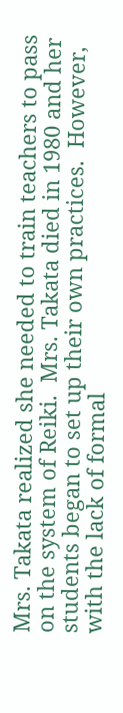Mrs. Takata realized she needed to train teachers to pass on the system of Reiki.  Mrs. Takata died in 1980 and her students began to set up their own practices.  However, with the lack of formal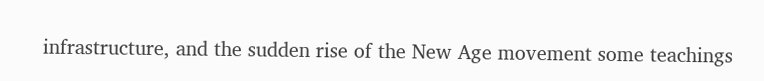infrastructure, and the sudden rise of the New Age movement some teachings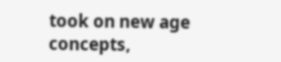took on new age concepts,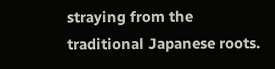straying from the traditional Japanese roots.